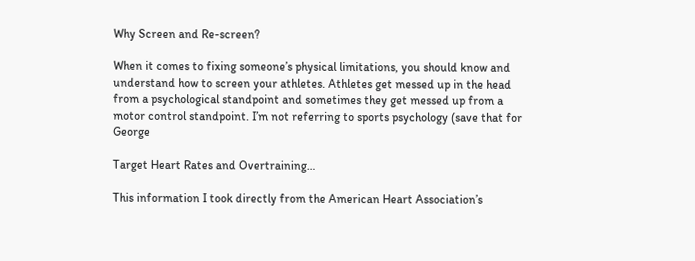Why Screen and Re-screen?

When it comes to fixing someone’s physical limitations, you should know and understand how to screen your athletes. Athletes get messed up in the head from a psychological standpoint and sometimes they get messed up from a motor control standpoint. I’m not referring to sports psychology (save that for George

Target Heart Rates and Overtraining…

This information I took directly from the American Heart Association’s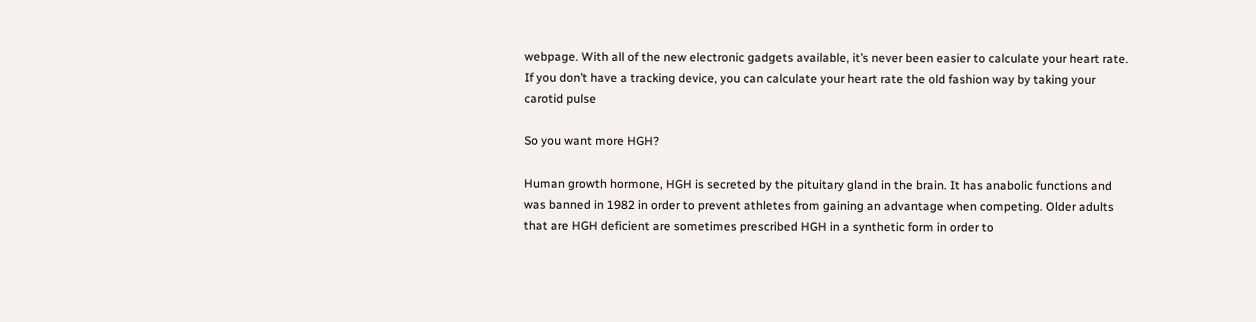webpage. With all of the new electronic gadgets available, it’s never been easier to calculate your heart rate. If you don’t have a tracking device, you can calculate your heart rate the old fashion way by taking your carotid pulse

So you want more HGH?

Human growth hormone, HGH is secreted by the pituitary gland in the brain. It has anabolic functions and was banned in 1982 in order to prevent athletes from gaining an advantage when competing. Older adults that are HGH deficient are sometimes prescribed HGH in a synthetic form in order to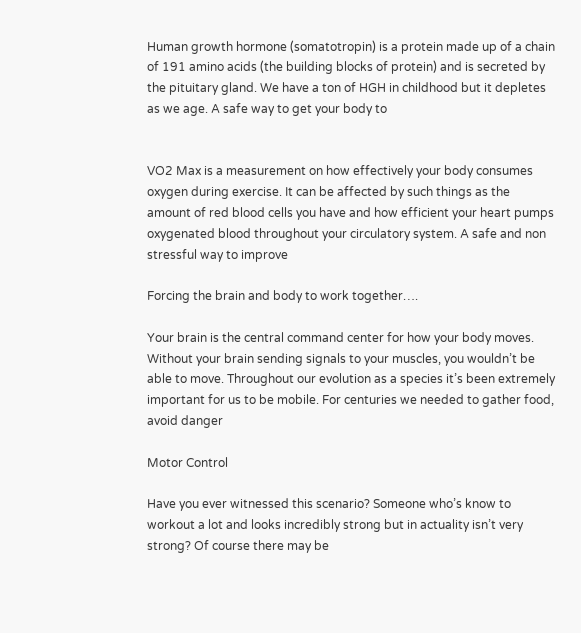Human growth hormone (somatotropin) is a protein made up of a chain of 191 amino acids (the building blocks of protein) and is secreted by the pituitary gland. We have a ton of HGH in childhood but it depletes as we age. A safe way to get your body to


VO2 Max is a measurement on how effectively your body consumes oxygen during exercise. It can be affected by such things as the amount of red blood cells you have and how efficient your heart pumps oxygenated blood throughout your circulatory system. A safe and non stressful way to improve

Forcing the brain and body to work together….

Your brain is the central command center for how your body moves. Without your brain sending signals to your muscles, you wouldn’t be able to move. Throughout our evolution as a species it’s been extremely important for us to be mobile. For centuries we needed to gather food, avoid danger

Motor Control

Have you ever witnessed this scenario? Someone who’s know to workout a lot and looks incredibly strong but in actuality isn’t very strong? Of course there may be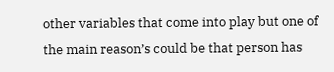other variables that come into play but one of the main reason’s could be that person has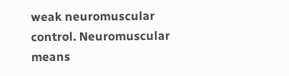weak neuromuscular control. Neuromuscular means